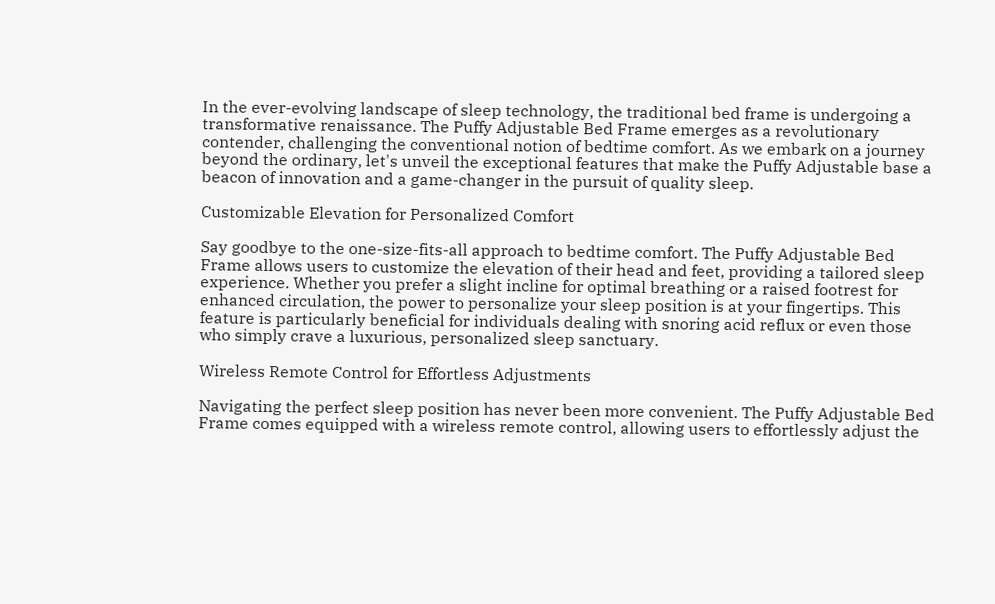In the ever-evolving landscape of sleep technology, the traditional bed frame is undergoing a transformative renaissance. The Puffy Adjustable Bed Frame emerges as a revolutionary contender, challenging the conventional notion of bedtime comfort. As we embark on a journey beyond the ordinary, let's unveil the exceptional features that make the Puffy Adjustable base a beacon of innovation and a game-changer in the pursuit of quality sleep.

Customizable Elevation for Personalized Comfort

Say goodbye to the one-size-fits-all approach to bedtime comfort. The Puffy Adjustable Bed Frame allows users to customize the elevation of their head and feet, providing a tailored sleep experience. Whether you prefer a slight incline for optimal breathing or a raised footrest for enhanced circulation, the power to personalize your sleep position is at your fingertips. This feature is particularly beneficial for individuals dealing with snoring acid reflux or even those who simply crave a luxurious, personalized sleep sanctuary.

Wireless Remote Control for Effortless Adjustments

Navigating the perfect sleep position has never been more convenient. The Puffy Adjustable Bed Frame comes equipped with a wireless remote control, allowing users to effortlessly adjust the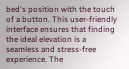bed's position with the touch of a button. This user-friendly interface ensures that finding the ideal elevation is a seamless and stress-free experience. The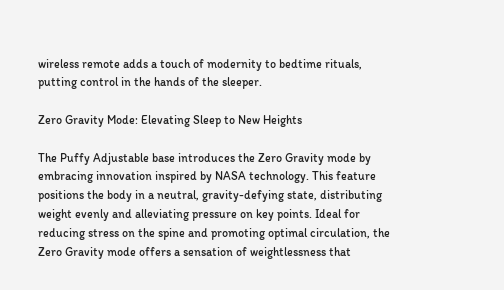wireless remote adds a touch of modernity to bedtime rituals, putting control in the hands of the sleeper.

Zero Gravity Mode: Elevating Sleep to New Heights

The Puffy Adjustable base introduces the Zero Gravity mode by embracing innovation inspired by NASA technology. This feature positions the body in a neutral, gravity-defying state, distributing weight evenly and alleviating pressure on key points. Ideal for reducing stress on the spine and promoting optimal circulation, the Zero Gravity mode offers a sensation of weightlessness that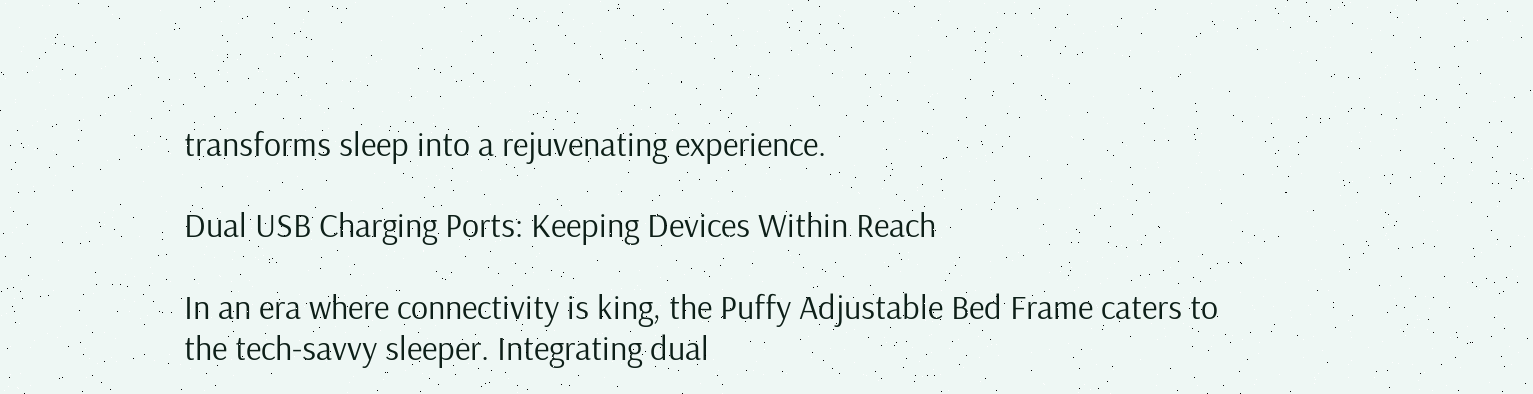transforms sleep into a rejuvenating experience.

Dual USB Charging Ports: Keeping Devices Within Reach

In an era where connectivity is king, the Puffy Adjustable Bed Frame caters to the tech-savvy sleeper. Integrating dual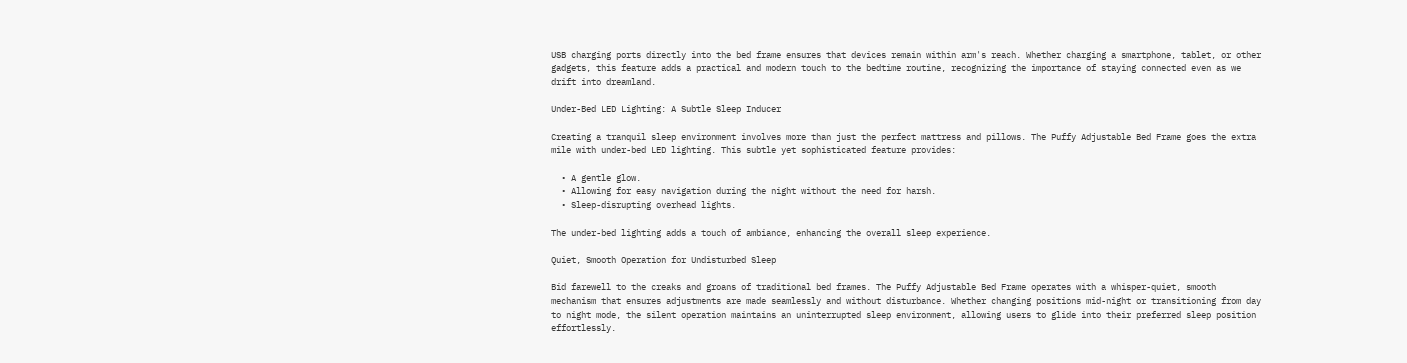USB charging ports directly into the bed frame ensures that devices remain within arm's reach. Whether charging a smartphone, tablet, or other gadgets, this feature adds a practical and modern touch to the bedtime routine, recognizing the importance of staying connected even as we drift into dreamland.

Under-Bed LED Lighting: A Subtle Sleep Inducer

Creating a tranquil sleep environment involves more than just the perfect mattress and pillows. The Puffy Adjustable Bed Frame goes the extra mile with under-bed LED lighting. This subtle yet sophisticated feature provides:

  • A gentle glow.
  • Allowing for easy navigation during the night without the need for harsh.
  • Sleep-disrupting overhead lights.

The under-bed lighting adds a touch of ambiance, enhancing the overall sleep experience.

Quiet, Smooth Operation for Undisturbed Sleep

Bid farewell to the creaks and groans of traditional bed frames. The Puffy Adjustable Bed Frame operates with a whisper-quiet, smooth mechanism that ensures adjustments are made seamlessly and without disturbance. Whether changing positions mid-night or transitioning from day to night mode, the silent operation maintains an uninterrupted sleep environment, allowing users to glide into their preferred sleep position effortlessly.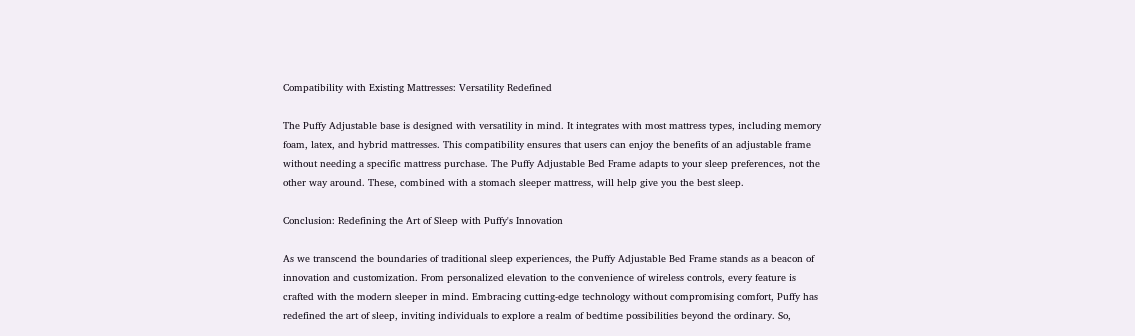Compatibility with Existing Mattresses: Versatility Redefined

The Puffy Adjustable base is designed with versatility in mind. It integrates with most mattress types, including memory foam, latex, and hybrid mattresses. This compatibility ensures that users can enjoy the benefits of an adjustable frame without needing a specific mattress purchase. The Puffy Adjustable Bed Frame adapts to your sleep preferences, not the other way around. These, combined with a stomach sleeper mattress, will help give you the best sleep.

Conclusion: Redefining the Art of Sleep with Puffy's Innovation

As we transcend the boundaries of traditional sleep experiences, the Puffy Adjustable Bed Frame stands as a beacon of innovation and customization. From personalized elevation to the convenience of wireless controls, every feature is crafted with the modern sleeper in mind. Embracing cutting-edge technology without compromising comfort, Puffy has redefined the art of sleep, inviting individuals to explore a realm of bedtime possibilities beyond the ordinary. So,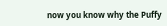now you know why the Puffy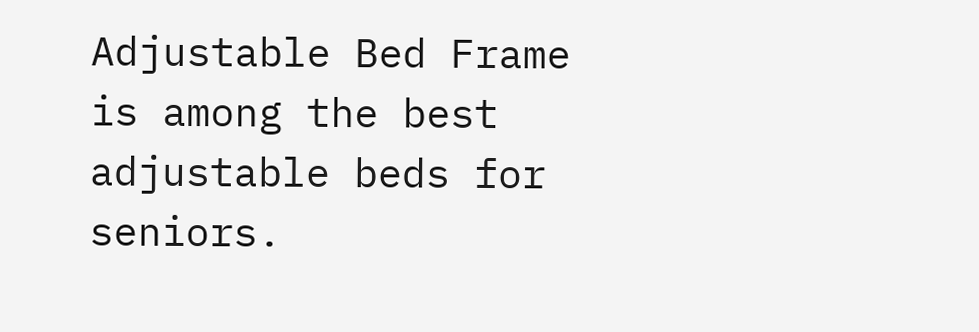Adjustable Bed Frame is among the best adjustable beds for seniors.